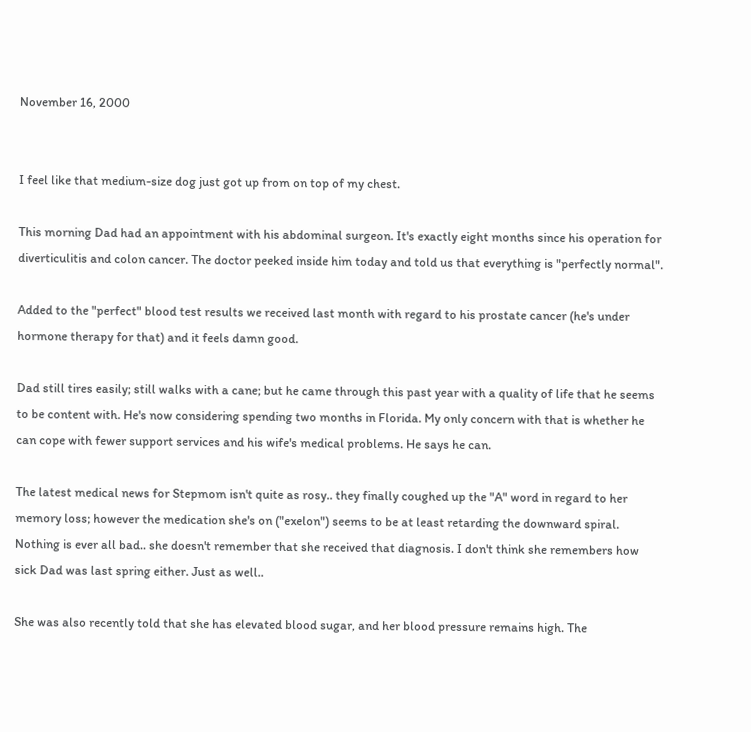November 16, 2000


I feel like that medium-size dog just got up from on top of my chest.

This morning Dad had an appointment with his abdominal surgeon. It's exactly eight months since his operation for diverticulitis and colon cancer. The doctor peeked inside him today and told us that everything is "perfectly normal".

Added to the "perfect" blood test results we received last month with regard to his prostate cancer (he's under hormone therapy for that) and it feels damn good.

Dad still tires easily; still walks with a cane; but he came through this past year with a quality of life that he seems to be content with. He's now considering spending two months in Florida. My only concern with that is whether he can cope with fewer support services and his wife's medical problems. He says he can.

The latest medical news for Stepmom isn't quite as rosy.. they finally coughed up the "A" word in regard to her memory loss; however the medication she's on ("exelon") seems to be at least retarding the downward spiral. Nothing is ever all bad.. she doesn't remember that she received that diagnosis. I don't think she remembers how sick Dad was last spring either. Just as well..

She was also recently told that she has elevated blood sugar, and her blood pressure remains high. The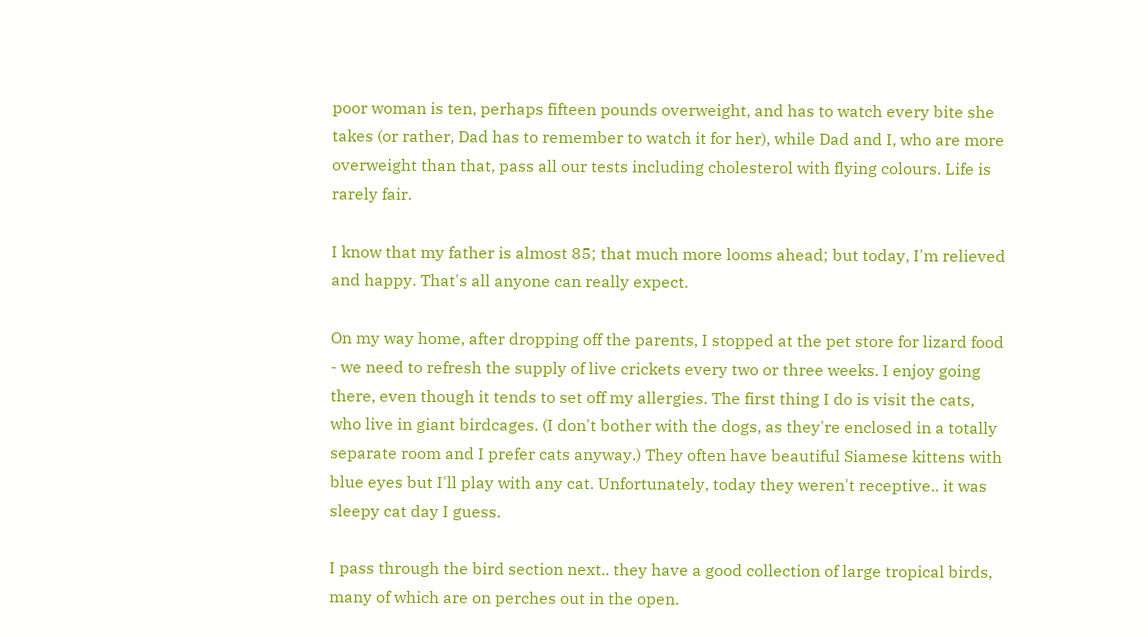poor woman is ten, perhaps fifteen pounds overweight, and has to watch every bite she takes (or rather, Dad has to remember to watch it for her), while Dad and I, who are more overweight than that, pass all our tests including cholesterol with flying colours. Life is rarely fair.

I know that my father is almost 85; that much more looms ahead; but today, I'm relieved and happy. That's all anyone can really expect.

On my way home, after dropping off the parents, I stopped at the pet store for lizard food - we need to refresh the supply of live crickets every two or three weeks. I enjoy going there, even though it tends to set off my allergies. The first thing I do is visit the cats, who live in giant birdcages. (I don't bother with the dogs, as they're enclosed in a totally separate room and I prefer cats anyway.) They often have beautiful Siamese kittens with blue eyes but I'll play with any cat. Unfortunately, today they weren't receptive.. it was sleepy cat day I guess.

I pass through the bird section next.. they have a good collection of large tropical birds, many of which are on perches out in the open.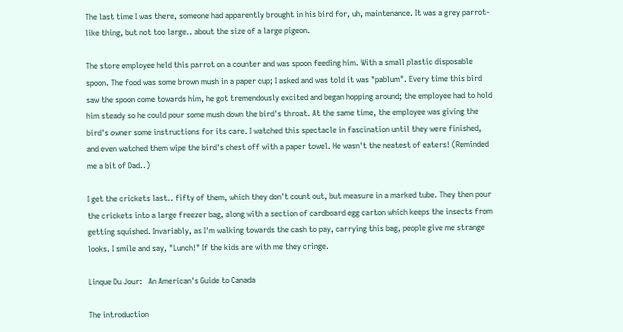The last time I was there, someone had apparently brought in his bird for, uh, maintenance. It was a grey parrot-like thing, but not too large.. about the size of a large pigeon.

The store employee held this parrot on a counter and was spoon feeding him. With a small plastic disposable spoon. The food was some brown mush in a paper cup; I asked and was told it was "pablum". Every time this bird saw the spoon come towards him, he got tremendously excited and began hopping around; the employee had to hold him steady so he could pour some mush down the bird's throat. At the same time, the employee was giving the bird's owner some instructions for its care. I watched this spectacle in fascination until they were finished, and even watched them wipe the bird's chest off with a paper towel. He wasn't the neatest of eaters! (Reminded me a bit of Dad..)

I get the crickets last.. fifty of them, which they don't count out, but measure in a marked tube. They then pour the crickets into a large freezer bag, along with a section of cardboard egg carton which keeps the insects from getting squished. Invariably, as I'm walking towards the cash to pay, carrying this bag, people give me strange looks. I smile and say, "Lunch!" If the kids are with me they cringe.

Linque Du Jour:   An American's Guide to Canada

The introduction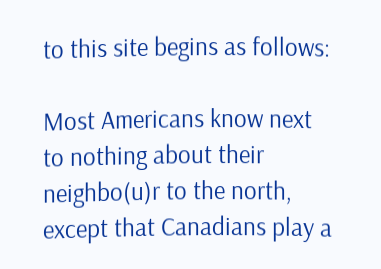to this site begins as follows:

Most Americans know next to nothing about their neighbo(u)r to the north, except that Canadians play a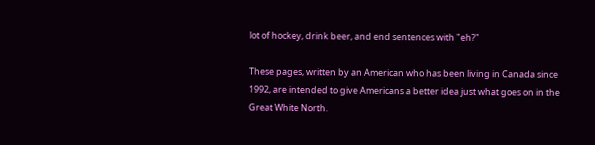lot of hockey, drink beer, and end sentences with "eh?"

These pages, written by an American who has been living in Canada since 1992, are intended to give Americans a better idea just what goes on in the Great White North.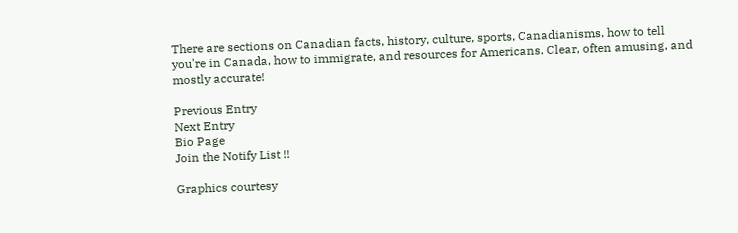There are sections on Canadian facts, history, culture, sports, Canadianisms, how to tell you're in Canada, how to immigrate, and resources for Americans. Clear, often amusing, and mostly accurate!

Previous Entry
Next Entry
Bio Page
Join the Notify List !!

Graphics courtesy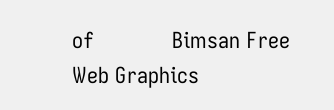of             Bimsan Free Web Graphics